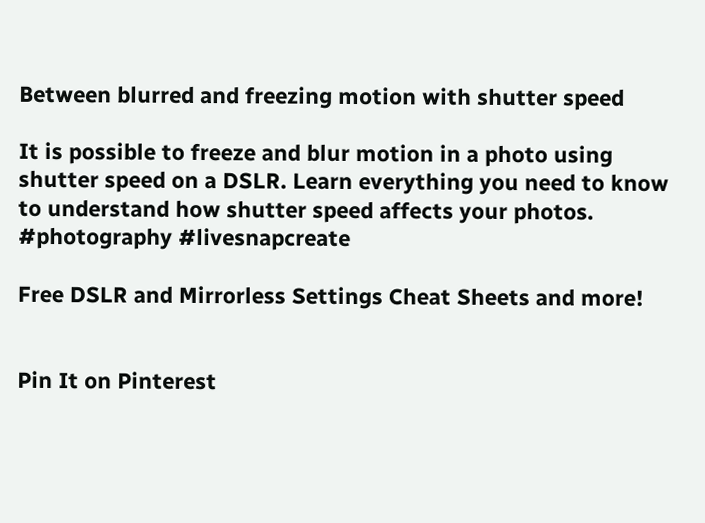Between blurred and freezing motion with shutter speed

It is possible to freeze and blur motion in a photo using shutter speed on a DSLR. Learn everything you need to know to understand how shutter speed affects your photos. #photography #livesnapcreate

Free DSLR and Mirrorless Settings Cheat Sheets and more!


Pin It on Pinterest